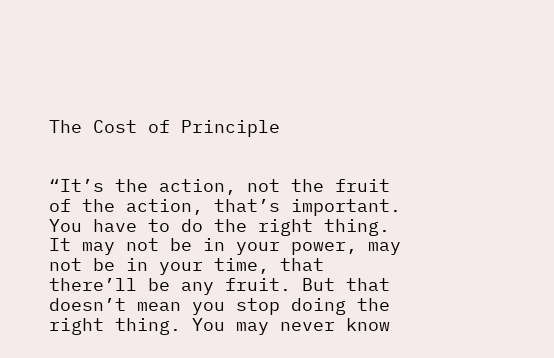The Cost of Principle


“It’s the action, not the fruit of the action, that’s important. You have to do the right thing. It may not be in your power, may not be in your time, that there’ll be any fruit. But that doesn’t mean you stop doing the right thing. You may never know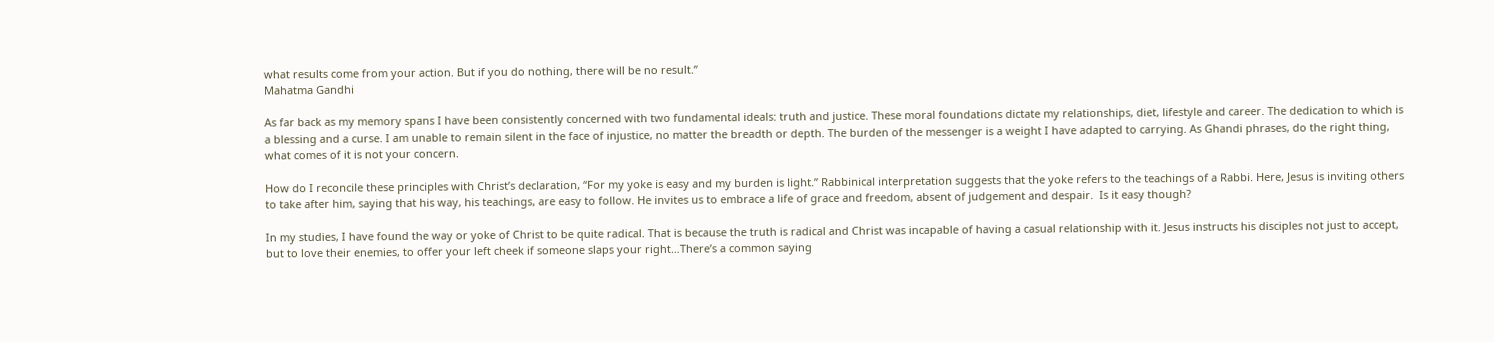what results come from your action. But if you do nothing, there will be no result.”
Mahatma Gandhi

As far back as my memory spans I have been consistently concerned with two fundamental ideals: truth and justice. These moral foundations dictate my relationships, diet, lifestyle and career. The dedication to which is a blessing and a curse. I am unable to remain silent in the face of injustice, no matter the breadth or depth. The burden of the messenger is a weight I have adapted to carrying. As Ghandi phrases, do the right thing, what comes of it is not your concern.

How do I reconcile these principles with Christ’s declaration, “For my yoke is easy and my burden is light.” Rabbinical interpretation suggests that the yoke refers to the teachings of a Rabbi. Here, Jesus is inviting others to take after him, saying that his way, his teachings, are easy to follow. He invites us to embrace a life of grace and freedom, absent of judgement and despair.  Is it easy though?

In my studies, I have found the way or yoke of Christ to be quite radical. That is because the truth is radical and Christ was incapable of having a casual relationship with it. Jesus instructs his disciples not just to accept, but to love their enemies, to offer your left cheek if someone slaps your right…There’s a common saying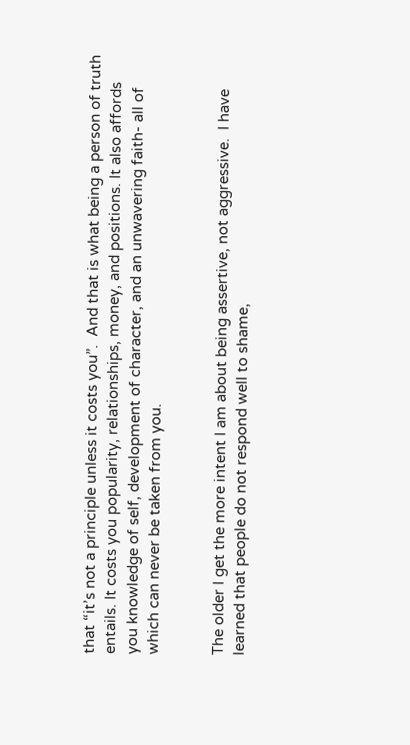that “it’s not a principle unless it costs you”.  And that is what being a person of truth entails. It costs you popularity, relationships, money, and positions. It also affords you knowledge of self, development of character, and an unwavering faith- all of which can never be taken from you.


The older I get the more intent I am about being assertive, not aggressive.  I have learned that people do not respond well to shame,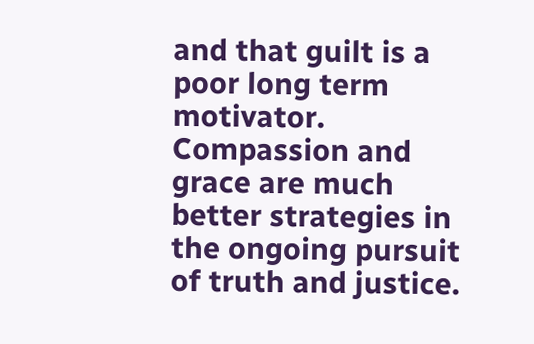and that guilt is a poor long term motivator. Compassion and grace are much better strategies in the ongoing pursuit of truth and justice.